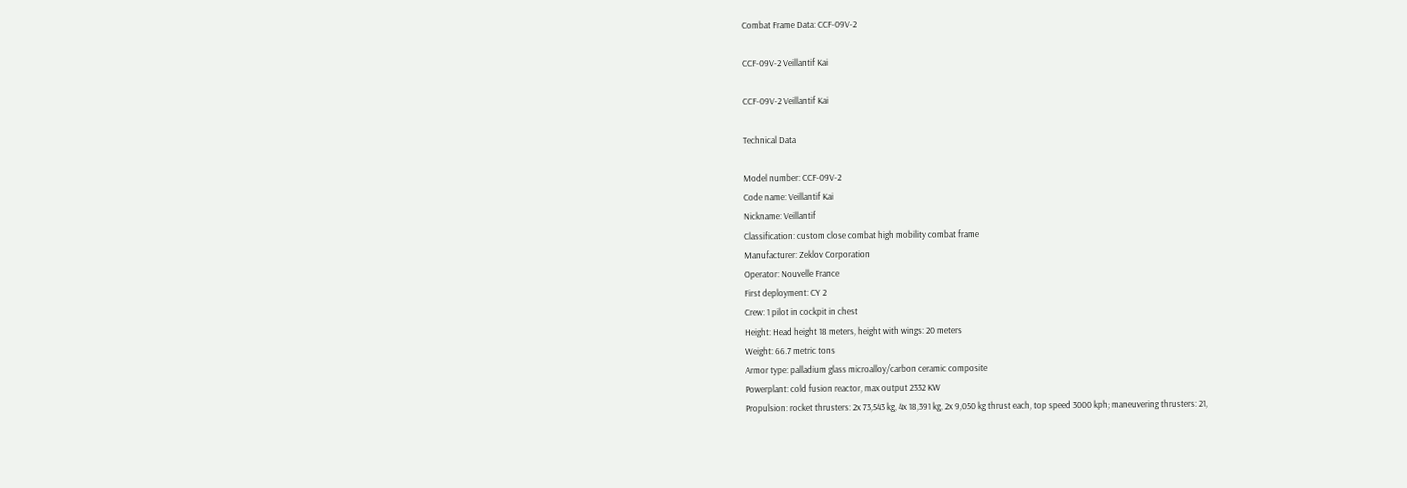Combat Frame Data: CCF-09V-2

CCF-09V-2 Veillantif Kai

CCF-09V-2 Veillantif Kai

Technical Data

Model number: CCF-09V-2
Code name: Veillantif Kai
Nickname: Veillantif
Classification: custom close combat high mobility combat frame
Manufacturer: Zeklov Corporation
Operator: Nouvelle France
First deployment: CY 2
Crew: 1 pilot in cockpit in chest
Height: Head height 18 meters, height with wings: 20 meters
Weight: 66.7 metric tons
Armor type: palladium glass microalloy/carbon ceramic composite
Powerplant: cold fusion reactor, max output 2332 KW
Propulsion: rocket thrusters: 2x 73,543 kg, 4x 18,391 kg, 2x 9,050 kg thrust each, top speed 3000 kph; maneuvering thrusters: 21,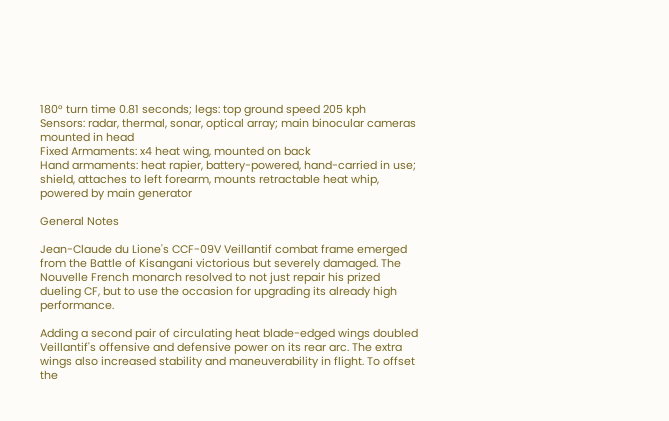180° turn time 0.81 seconds; legs: top ground speed 205 kph
Sensors: radar, thermal, sonar, optical array; main binocular cameras mounted in head
Fixed Armaments: x4 heat wing, mounted on back
Hand armaments: heat rapier, battery-powered, hand-carried in use; shield, attaches to left forearm, mounts retractable heat whip, powered by main generator

General Notes

Jean-Claude du Lione's CCF-09V Veillantif combat frame emerged from the Battle of Kisangani victorious but severely damaged. The Nouvelle French monarch resolved to not just repair his prized dueling CF, but to use the occasion for upgrading its already high performance.

Adding a second pair of circulating heat blade-edged wings doubled Veillantif's offensive and defensive power on its rear arc. The extra wings also increased stability and maneuverability in flight. To offset the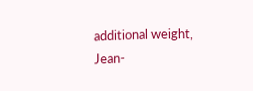additional weight, Jean-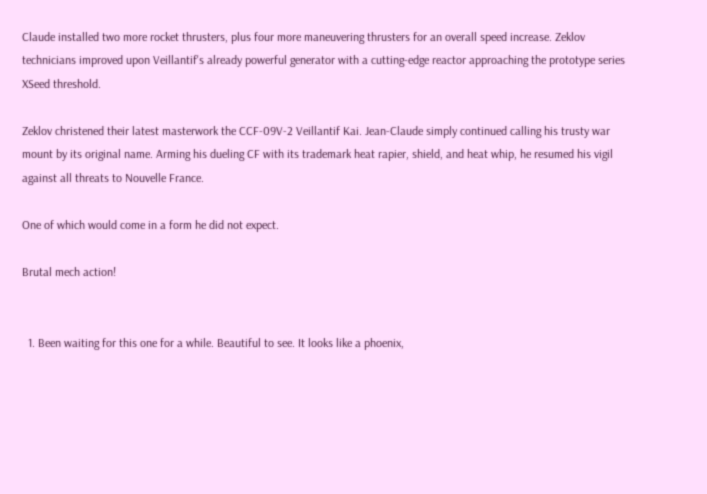Claude installed two more rocket thrusters, plus four more maneuvering thrusters for an overall speed increase. Zeklov technicians improved upon Veillantif's already powerful generator with a cutting-edge reactor approaching the prototype series XSeed threshold.

Zeklov christened their latest masterwork the CCF-09V-2 Veillantif Kai. Jean-Claude simply continued calling his trusty war mount by its original name. Arming his dueling CF with its trademark heat rapier, shield, and heat whip, he resumed his vigil against all threats to Nouvelle France.

One of which would come in a form he did not expect.

Brutal mech action!


  1. Been waiting for this one for a while. Beautiful to see. It looks like a phoenix,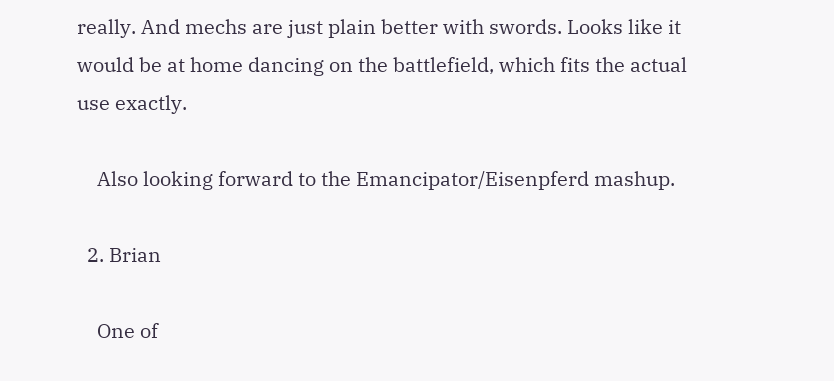really. And mechs are just plain better with swords. Looks like it would be at home dancing on the battlefield, which fits the actual use exactly.

    Also looking forward to the Emancipator/Eisenpferd mashup.

  2. Brian

    One of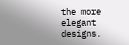the more elegant designs.